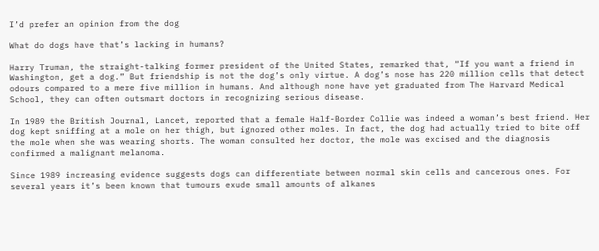I’d prefer an opinion from the dog

What do dogs have that’s lacking in humans?

Harry Truman, the straight-talking former president of the United States, remarked that, “If you want a friend in Washington, get a dog.” But friendship is not the dog’s only virtue. A dog’s nose has 220 million cells that detect odours compared to a mere five million in humans. And although none have yet graduated from The Harvard Medical School, they can often outsmart doctors in recognizing serious disease.

In 1989 the British Journal, Lancet, reported that a female Half-Border Collie was indeed a woman’s best friend. Her dog kept sniffing at a mole on her thigh, but ignored other moles. In fact, the dog had actually tried to bite off the mole when she was wearing shorts. The woman consulted her doctor, the mole was excised and the diagnosis confirmed a malignant melanoma.

Since 1989 increasing evidence suggests dogs can differentiate between normal skin cells and cancerous ones. For several years it’s been known that tumours exude small amounts of alkanes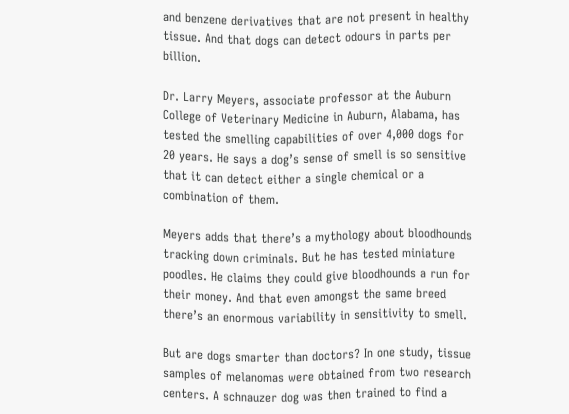and benzene derivatives that are not present in healthy tissue. And that dogs can detect odours in parts per billion.

Dr. Larry Meyers, associate professor at the Auburn College of Veterinary Medicine in Auburn, Alabama, has tested the smelling capabilities of over 4,000 dogs for 20 years. He says a dog’s sense of smell is so sensitive that it can detect either a single chemical or a combination of them.

Meyers adds that there’s a mythology about bloodhounds tracking down criminals. But he has tested miniature poodles. He claims they could give bloodhounds a run for their money. And that even amongst the same breed there’s an enormous variability in sensitivity to smell.

But are dogs smarter than doctors? In one study, tissue samples of melanomas were obtained from two research centers. A schnauzer dog was then trained to find a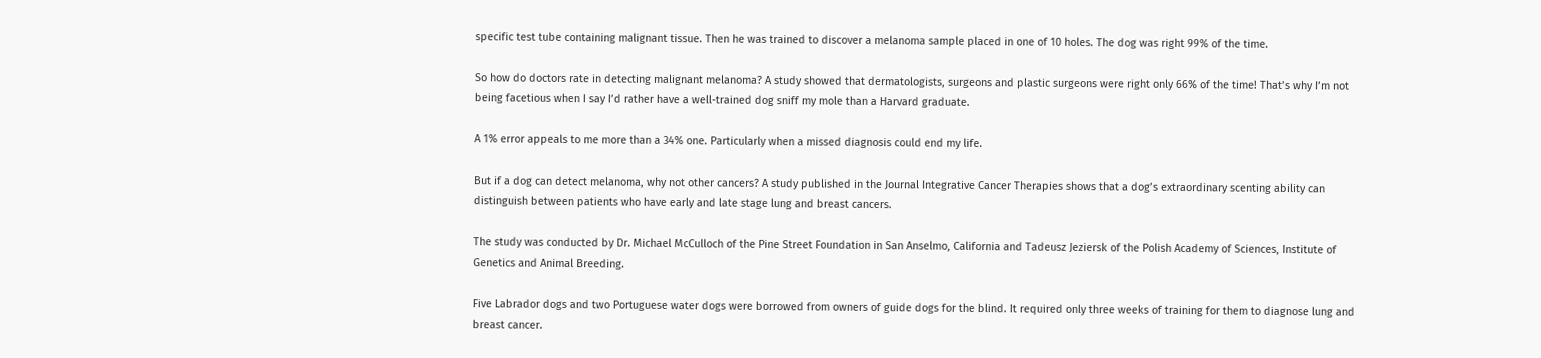specific test tube containing malignant tissue. Then he was trained to discover a melanoma sample placed in one of 10 holes. The dog was right 99% of the time.

So how do doctors rate in detecting malignant melanoma? A study showed that dermatologists, surgeons and plastic surgeons were right only 66% of the time! That’s why I’m not being facetious when I say I’d rather have a well-trained dog sniff my mole than a Harvard graduate.

A 1% error appeals to me more than a 34% one. Particularly when a missed diagnosis could end my life.

But if a dog can detect melanoma, why not other cancers? A study published in the Journal Integrative Cancer Therapies shows that a dog’s extraordinary scenting ability can distinguish between patients who have early and late stage lung and breast cancers.

The study was conducted by Dr. Michael McCulloch of the Pine Street Foundation in San Anselmo, California and Tadeusz Jeziersk of the Polish Academy of Sciences, Institute of Genetics and Animal Breeding.

Five Labrador dogs and two Portuguese water dogs were borrowed from owners of guide dogs for the blind. It required only three weeks of training for them to diagnose lung and breast cancer.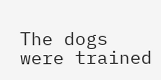The dogs were trained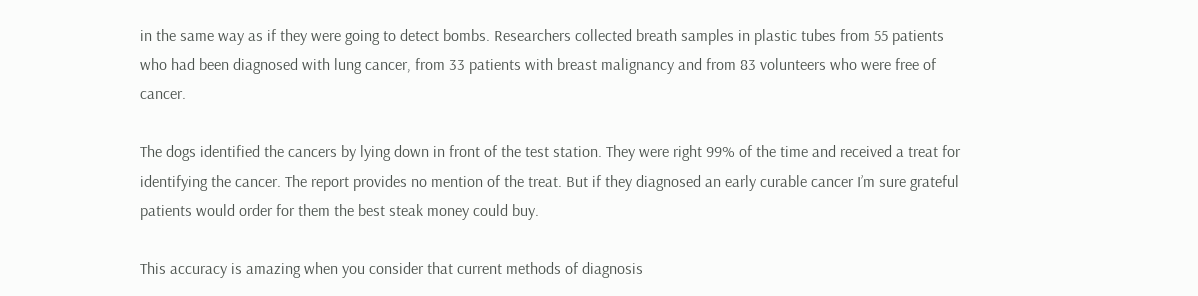in the same way as if they were going to detect bombs. Researchers collected breath samples in plastic tubes from 55 patients who had been diagnosed with lung cancer, from 33 patients with breast malignancy and from 83 volunteers who were free of cancer.

The dogs identified the cancers by lying down in front of the test station. They were right 99% of the time and received a treat for identifying the cancer. The report provides no mention of the treat. But if they diagnosed an early curable cancer I’m sure grateful patients would order for them the best steak money could buy.

This accuracy is amazing when you consider that current methods of diagnosis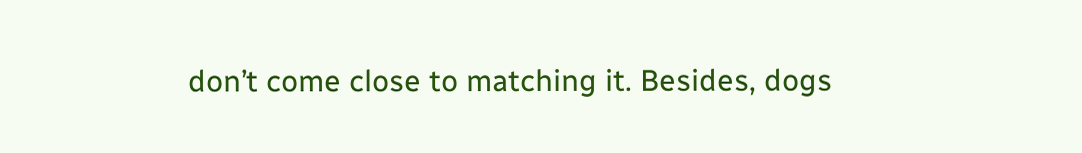don’t come close to matching it. Besides, dogs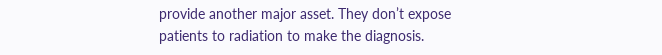provide another major asset. They don’t expose patients to radiation to make the diagnosis.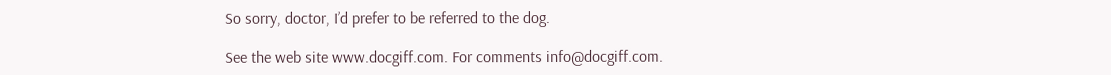So sorry, doctor, I’d prefer to be referred to the dog.

See the web site www.docgiff.com. For comments info@docgiff.com.